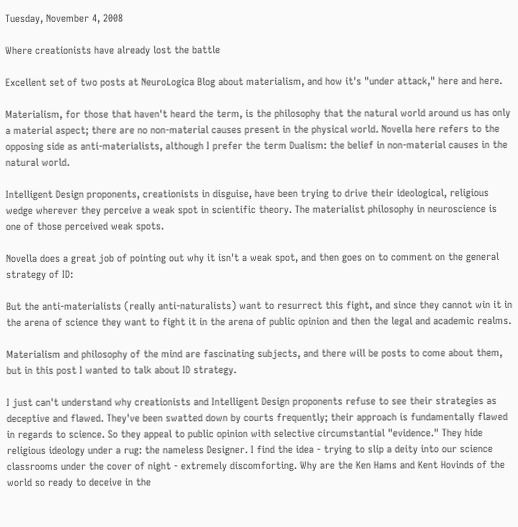Tuesday, November 4, 2008

Where creationists have already lost the battle

Excellent set of two posts at NeuroLogica Blog about materialism, and how it's "under attack," here and here.

Materialism, for those that haven't heard the term, is the philosophy that the natural world around us has only a material aspect; there are no non-material causes present in the physical world. Novella here refers to the opposing side as anti-materialists, although I prefer the term Dualism: the belief in non-material causes in the natural world.

Intelligent Design proponents, creationists in disguise, have been trying to drive their ideological, religious wedge wherever they perceive a weak spot in scientific theory. The materialist philosophy in neuroscience is one of those perceived weak spots.

Novella does a great job of pointing out why it isn't a weak spot, and then goes on to comment on the general strategy of ID:

But the anti-materialists (really anti-naturalists) want to resurrect this fight, and since they cannot win it in the arena of science they want to fight it in the arena of public opinion and then the legal and academic realms.

Materialism and philosophy of the mind are fascinating subjects, and there will be posts to come about them, but in this post I wanted to talk about ID strategy.

I just can't understand why creationists and Intelligent Design proponents refuse to see their strategies as deceptive and flawed. They've been swatted down by courts frequently; their approach is fundamentally flawed in regards to science. So they appeal to public opinion with selective circumstantial "evidence." They hide religious ideology under a rug: the nameless Designer. I find the idea - trying to slip a deity into our science classrooms under the cover of night - extremely discomforting. Why are the Ken Hams and Kent Hovinds of the world so ready to deceive in the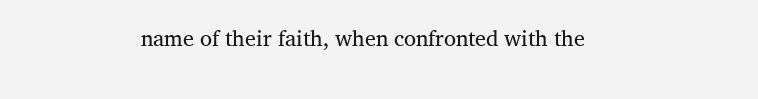name of their faith, when confronted with the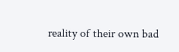reality of their own bad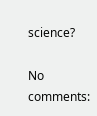science?

No comments: